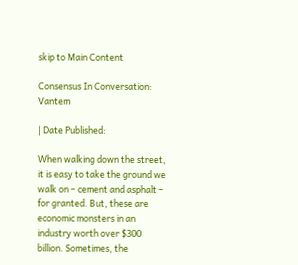skip to Main Content

Consensus In Conversation: Vantem

| Date Published:

When walking down the street, it is easy to take the ground we walk on – cement and asphalt – for granted. But, these are economic monsters in an industry worth over $300 billion. Sometimes, the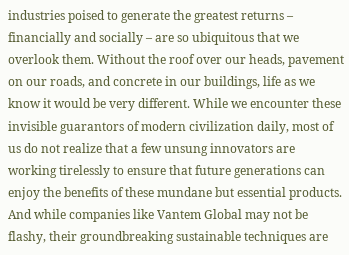industries poised to generate the greatest returns – financially and socially – are so ubiquitous that we overlook them. Without the roof over our heads, pavement on our roads, and concrete in our buildings, life as we know it would be very different. While we encounter these invisible guarantors of modern civilization daily, most of us do not realize that a few unsung innovators are working tirelessly to ensure that future generations can enjoy the benefits of these mundane but essential products. And while companies like Vantem Global may not be flashy, their groundbreaking sustainable techniques are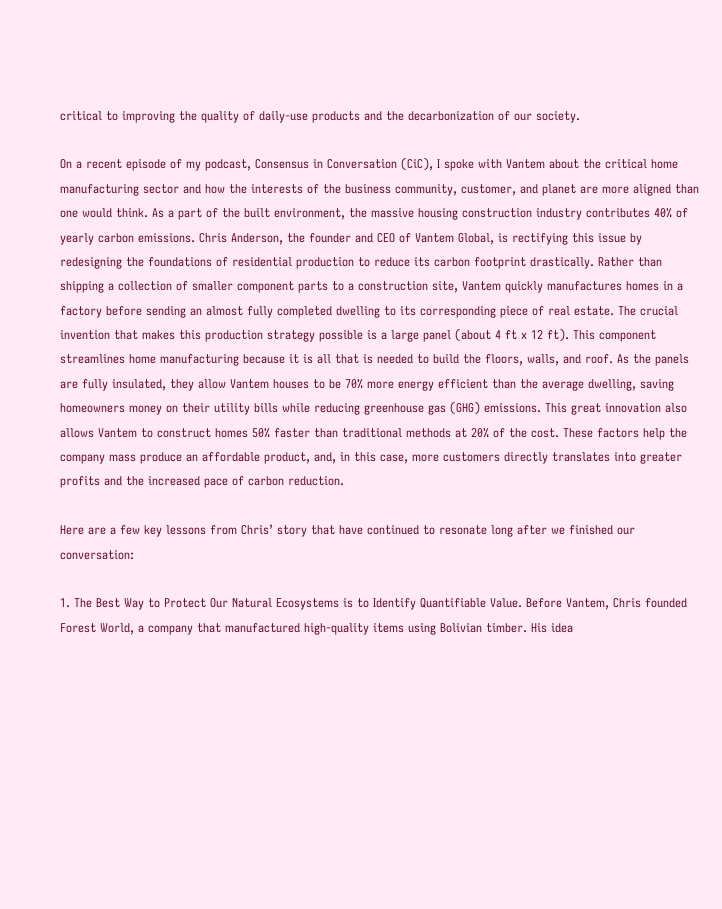critical to improving the quality of daily-use products and the decarbonization of our society.

On a recent episode of my podcast, Consensus in Conversation (CiC), I spoke with Vantem about the critical home manufacturing sector and how the interests of the business community, customer, and planet are more aligned than one would think. As a part of the built environment, the massive housing construction industry contributes 40% of yearly carbon emissions. Chris Anderson, the founder and CEO of Vantem Global, is rectifying this issue by redesigning the foundations of residential production to reduce its carbon footprint drastically. Rather than shipping a collection of smaller component parts to a construction site, Vantem quickly manufactures homes in a factory before sending an almost fully completed dwelling to its corresponding piece of real estate. The crucial invention that makes this production strategy possible is a large panel (about 4 ft x 12 ft). This component streamlines home manufacturing because it is all that is needed to build the floors, walls, and roof. As the panels are fully insulated, they allow Vantem houses to be 70% more energy efficient than the average dwelling, saving homeowners money on their utility bills while reducing greenhouse gas (GHG) emissions. This great innovation also allows Vantem to construct homes 50% faster than traditional methods at 20% of the cost. These factors help the company mass produce an affordable product, and, in this case, more customers directly translates into greater profits and the increased pace of carbon reduction.

Here are a few key lessons from Chris’ story that have continued to resonate long after we finished our conversation:

1. The Best Way to Protect Our Natural Ecosystems is to Identify Quantifiable Value. Before Vantem, Chris founded Forest World, a company that manufactured high-quality items using Bolivian timber. His idea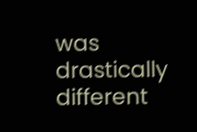was drastically different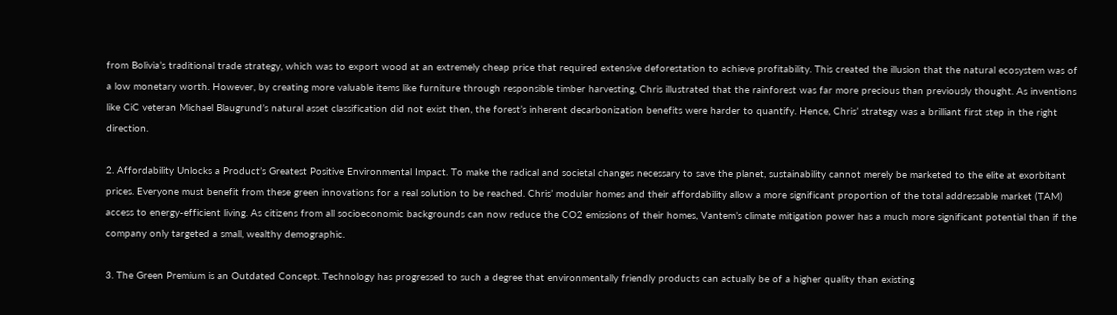from Bolivia’s traditional trade strategy, which was to export wood at an extremely cheap price that required extensive deforestation to achieve profitability. This created the illusion that the natural ecosystem was of a low monetary worth. However, by creating more valuable items like furniture through responsible timber harvesting, Chris illustrated that the rainforest was far more precious than previously thought. As inventions like CiC veteran Michael Blaugrund’s natural asset classification did not exist then, the forest’s inherent decarbonization benefits were harder to quantify. Hence, Chris’ strategy was a brilliant first step in the right direction.

2. Affordability Unlocks a Product’s Greatest Positive Environmental Impact. To make the radical and societal changes necessary to save the planet, sustainability cannot merely be marketed to the elite at exorbitant prices. Everyone must benefit from these green innovations for a real solution to be reached. Chris’ modular homes and their affordability allow a more significant proportion of the total addressable market (TAM) access to energy-efficient living. As citizens from all socioeconomic backgrounds can now reduce the CO2 emissions of their homes, Vantem’s climate mitigation power has a much more significant potential than if the company only targeted a small, wealthy demographic.

3. The Green Premium is an Outdated Concept. Technology has progressed to such a degree that environmentally friendly products can actually be of a higher quality than existing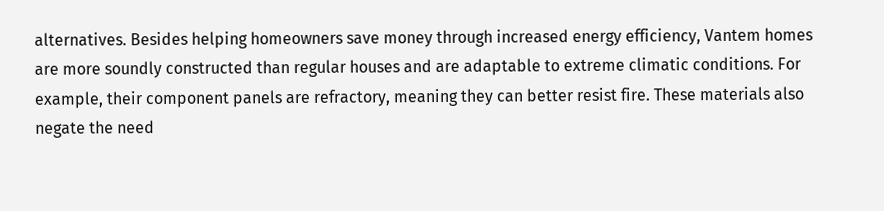alternatives. Besides helping homeowners save money through increased energy efficiency, Vantem homes are more soundly constructed than regular houses and are adaptable to extreme climatic conditions. For example, their component panels are refractory, meaning they can better resist fire. These materials also negate the need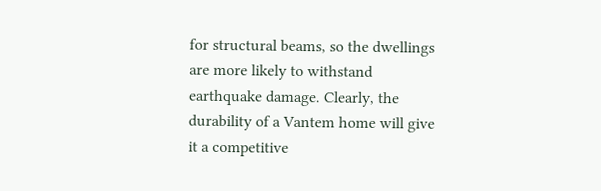for structural beams, so the dwellings are more likely to withstand earthquake damage. Clearly, the durability of a Vantem home will give it a competitive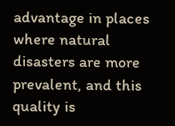advantage in places where natural disasters are more prevalent, and this quality is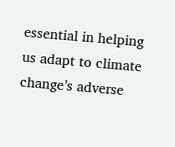essential in helping us adapt to climate change’s adverse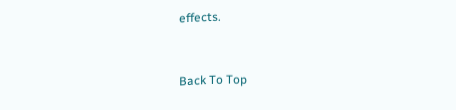effects.


Back To Top